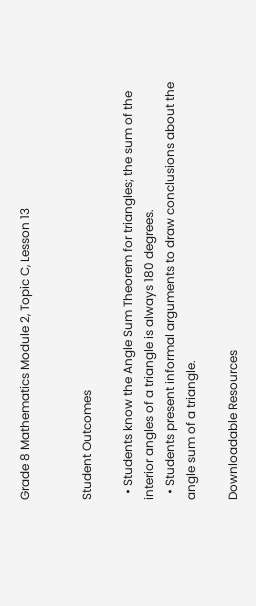Grade 8 Mathematics Module 2, Topic C, Lesson 13


Student Outcomes

  • Students know the Angle Sum Theorem for triangles; the sum of the interior angles of a triangle is always 180 degrees.
  • Students present informal arguments to draw conclusions about the angle sum of a triangle.

Downloadable Resources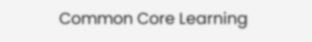Common Core Learning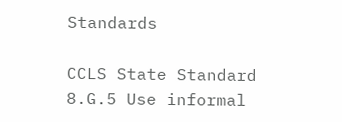Standards

CCLS State Standard
8.G.5 Use informal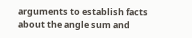arguments to establish facts about the angle sum and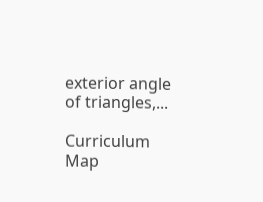exterior angle of triangles,...

Curriculum Map